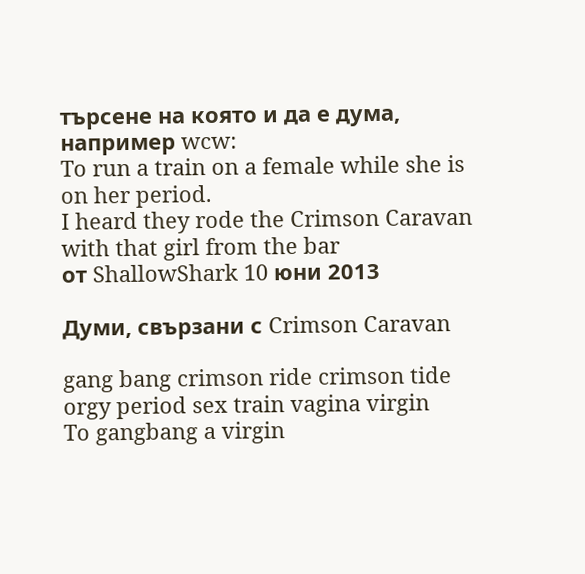търсене на която и да е дума, например wcw:
To run a train on a female while she is on her period.
I heard they rode the Crimson Caravan with that girl from the bar
от ShallowShark 10 юни 2013

Думи, свързани с Crimson Caravan

gang bang crimson ride crimson tide orgy period sex train vagina virgin
To gangbang a virgin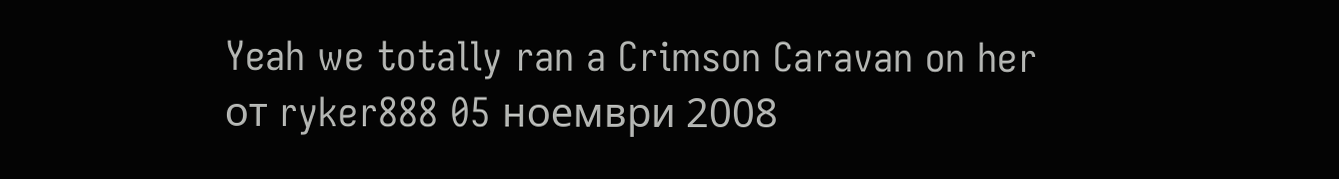Yeah we totally ran a Crimson Caravan on her
от ryker888 05 ноември 2008